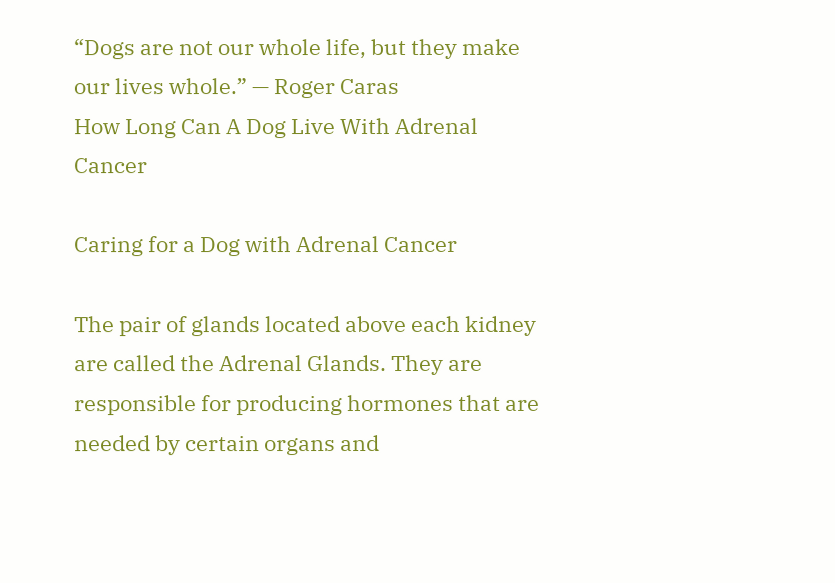“Dogs are not our whole life, but they make our lives whole.” — Roger Caras
How Long Can A Dog Live With Adrenal Cancer

Caring for a Dog with Adrenal Cancer

The pair of glands located above each kidney are called the Adrenal Glands. They are responsible for producing hormones that are needed by certain organs and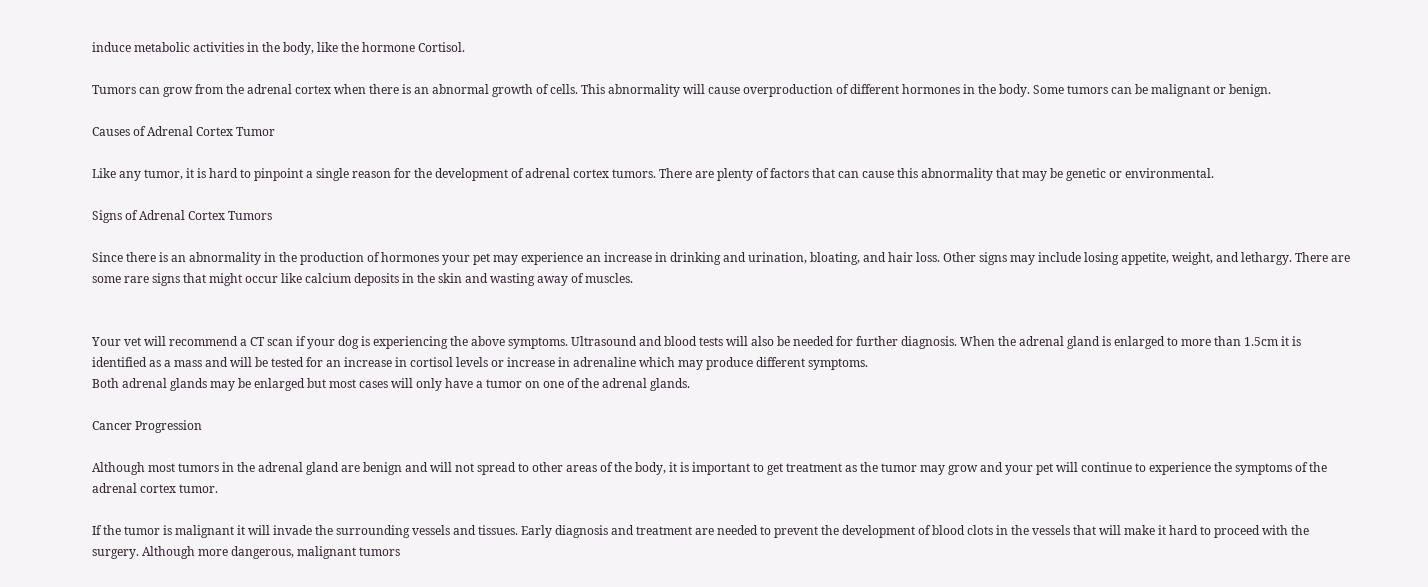induce metabolic activities in the body, like the hormone Cortisol.

Tumors can grow from the adrenal cortex when there is an abnormal growth of cells. This abnormality will cause overproduction of different hormones in the body. Some tumors can be malignant or benign.

Causes of Adrenal Cortex Tumor

Like any tumor, it is hard to pinpoint a single reason for the development of adrenal cortex tumors. There are plenty of factors that can cause this abnormality that may be genetic or environmental.

Signs of Adrenal Cortex Tumors

Since there is an abnormality in the production of hormones your pet may experience an increase in drinking and urination, bloating, and hair loss. Other signs may include losing appetite, weight, and lethargy. There are some rare signs that might occur like calcium deposits in the skin and wasting away of muscles.


Your vet will recommend a CT scan if your dog is experiencing the above symptoms. Ultrasound and blood tests will also be needed for further diagnosis. When the adrenal gland is enlarged to more than 1.5cm it is identified as a mass and will be tested for an increase in cortisol levels or increase in adrenaline which may produce different symptoms.
Both adrenal glands may be enlarged but most cases will only have a tumor on one of the adrenal glands.

Cancer Progression

Although most tumors in the adrenal gland are benign and will not spread to other areas of the body, it is important to get treatment as the tumor may grow and your pet will continue to experience the symptoms of the adrenal cortex tumor.

If the tumor is malignant it will invade the surrounding vessels and tissues. Early diagnosis and treatment are needed to prevent the development of blood clots in the vessels that will make it hard to proceed with the surgery. Although more dangerous, malignant tumors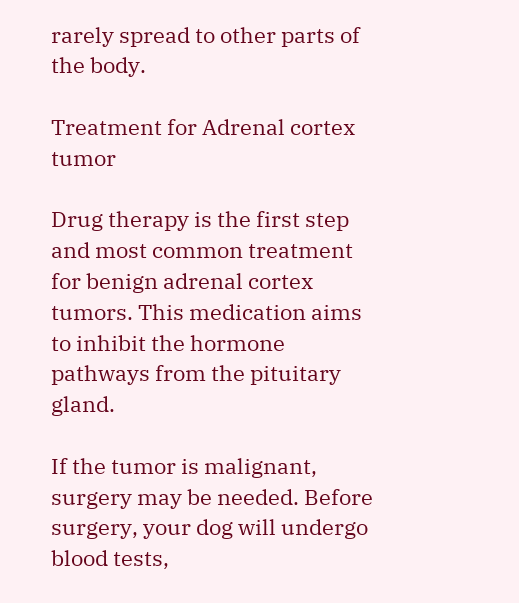rarely spread to other parts of the body.

Treatment for Adrenal cortex tumor

Drug therapy is the first step and most common treatment for benign adrenal cortex tumors. This medication aims to inhibit the hormone pathways from the pituitary gland.

If the tumor is malignant, surgery may be needed. Before surgery, your dog will undergo blood tests,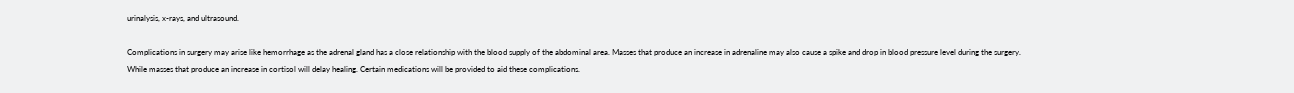urinalysis, x-rays, and ultrasound.

Complications in surgery may arise like hemorrhage as the adrenal gland has a close relationship with the blood supply of the abdominal area. Masses that produce an increase in adrenaline may also cause a spike and drop in blood pressure level during the surgery. While masses that produce an increase in cortisol will delay healing. Certain medications will be provided to aid these complications.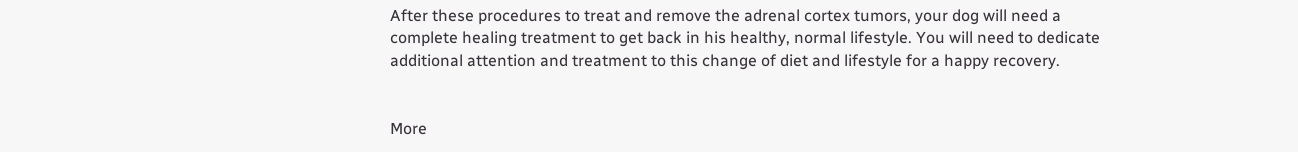After these procedures to treat and remove the adrenal cortex tumors, your dog will need a complete healing treatment to get back in his healthy, normal lifestyle. You will need to dedicate additional attention and treatment to this change of diet and lifestyle for a happy recovery.


More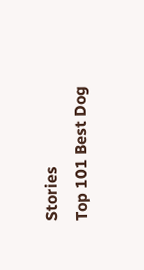Stories
Top 101 Best Dog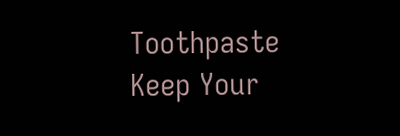Toothpaste
Keep Your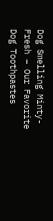Dog Smelling Minty-Fresh – Our Favorite Dog Toothpastes